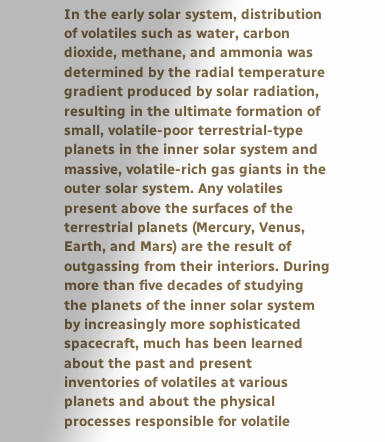In the early solar system, distribution of volatiles such as water, carbon dioxide, methane, and ammonia was determined by the radial temperature gradient produced by solar radiation, resulting in the ultimate formation of small, volatile-poor terrestrial-type planets in the inner solar system and massive, volatile-rich gas giants in the outer solar system. Any volatiles present above the surfaces of the terrestrial planets (Mercury, Venus, Earth, and Mars) are the result of outgassing from their interiors. During more than five decades of studying the planets of the inner solar system by increasingly more sophisticated spacecraft, much has been learned about the past and present inventories of volatiles at various planets and about the physical processes responsible for volatile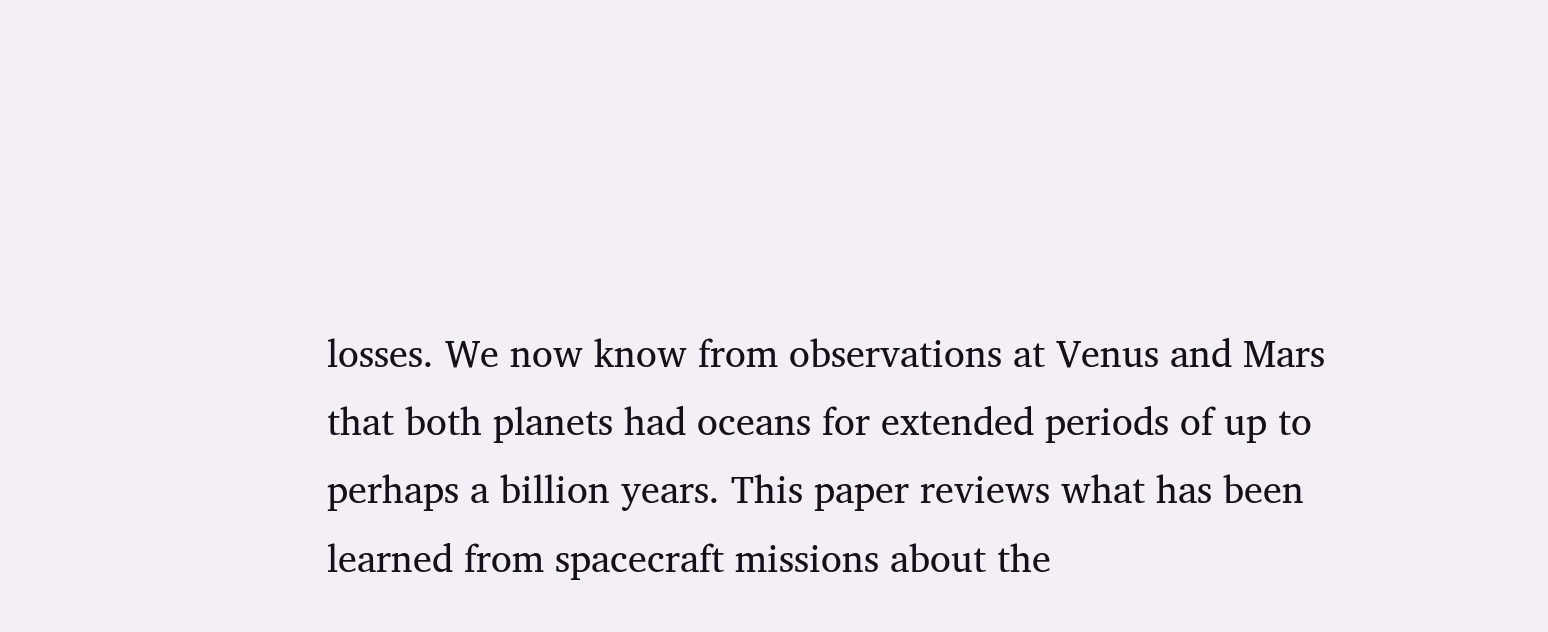losses. We now know from observations at Venus and Mars that both planets had oceans for extended periods of up to perhaps a billion years. This paper reviews what has been learned from spacecraft missions about the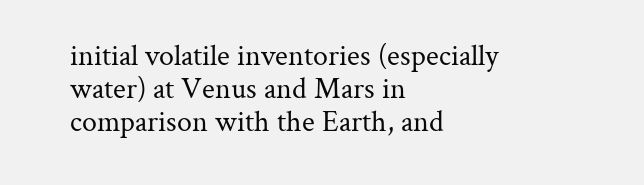initial volatile inventories (especially water) at Venus and Mars in comparison with the Earth, and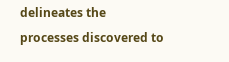delineates the processes discovered to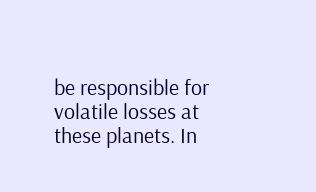be responsible for volatile losses at these planets. In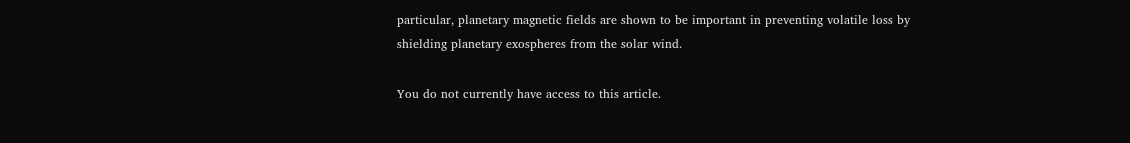particular, planetary magnetic fields are shown to be important in preventing volatile loss by shielding planetary exospheres from the solar wind.

You do not currently have access to this article.